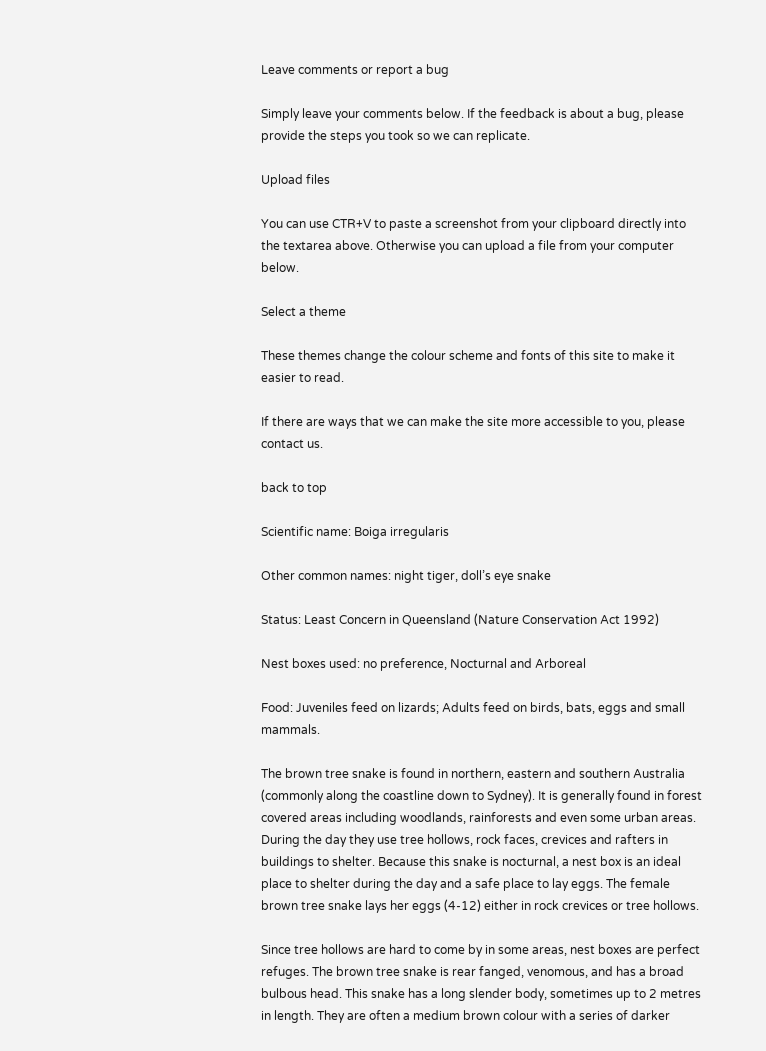Leave comments or report a bug

Simply leave your comments below. If the feedback is about a bug, please provide the steps you took so we can replicate.

Upload files

You can use CTR+V to paste a screenshot from your clipboard directly into the textarea above. Otherwise you can upload a file from your computer below.

Select a theme

These themes change the colour scheme and fonts of this site to make it easier to read.

If there are ways that we can make the site more accessible to you, please contact us.

back to top

Scientific name: Boiga irregularis

Other common names: night tiger, doll’s eye snake

Status: Least Concern in Queensland (Nature Conservation Act 1992)

Nest boxes used: no preference, Nocturnal and Arboreal

Food: Juveniles feed on lizards; Adults feed on birds, bats, eggs and small mammals.

The brown tree snake is found in northern, eastern and southern Australia (commonly along the coastline down to Sydney). It is generally found in forest covered areas including woodlands, rainforests and even some urban areas. During the day they use tree hollows, rock faces, crevices and rafters in buildings to shelter. Because this snake is nocturnal, a nest box is an ideal place to shelter during the day and a safe place to lay eggs. The female brown tree snake lays her eggs (4-12) either in rock crevices or tree hollows.

Since tree hollows are hard to come by in some areas, nest boxes are perfect refuges. The brown tree snake is rear fanged, venomous, and has a broad bulbous head. This snake has a long slender body, sometimes up to 2 metres in length. They are often a medium brown colour with a series of darker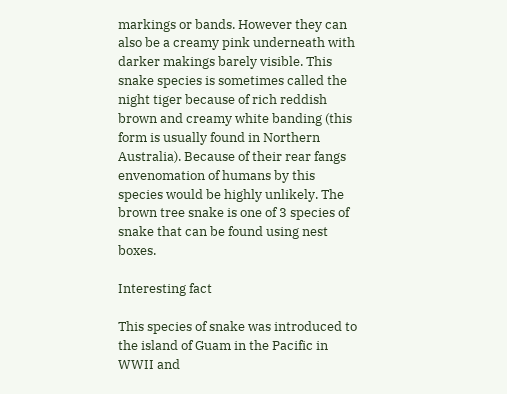markings or bands. However they can also be a creamy pink underneath with darker makings barely visible. This snake species is sometimes called the night tiger because of rich reddish brown and creamy white banding (this form is usually found in Northern Australia). Because of their rear fangs envenomation of humans by this species would be highly unlikely. The brown tree snake is one of 3 species of snake that can be found using nest boxes.

Interesting fact

This species of snake was introduced to the island of Guam in the Pacific in WWII and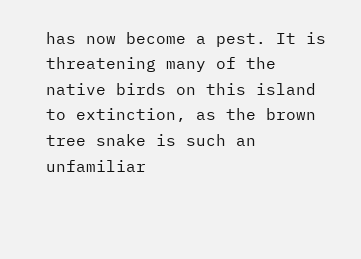has now become a pest. It is threatening many of the native birds on this island to extinction, as the brown tree snake is such an unfamiliar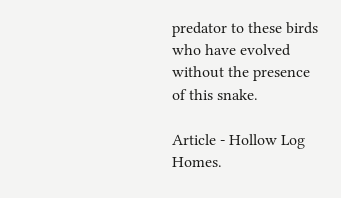predator to these birds who have evolved without the presence of this snake.

Article - Hollow Log Homes.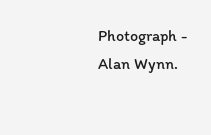Photograph - Alan Wynn.